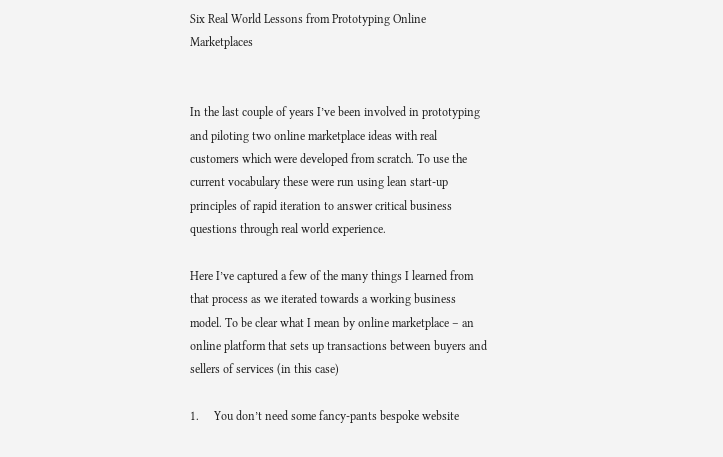Six Real World Lessons from Prototyping Online Marketplaces


In the last couple of years I’ve been involved in prototyping and piloting two online marketplace ideas with real customers which were developed from scratch. To use the current vocabulary these were run using lean start-up principles of rapid iteration to answer critical business questions through real world experience.

Here I’ve captured a few of the many things I learned from that process as we iterated towards a working business model. To be clear what I mean by online marketplace – an online platform that sets up transactions between buyers and sellers of services (in this case)

1.     You don’t need some fancy-pants bespoke website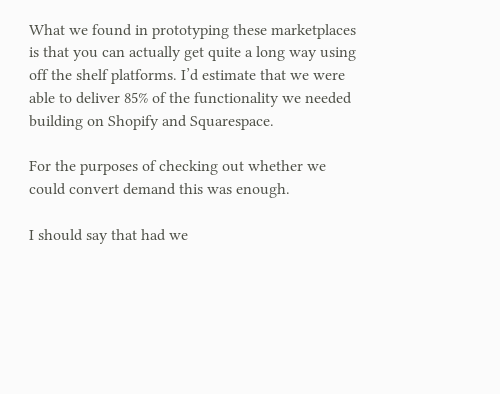What we found in prototyping these marketplaces is that you can actually get quite a long way using off the shelf platforms. I’d estimate that we were able to deliver 85% of the functionality we needed building on Shopify and Squarespace.

For the purposes of checking out whether we could convert demand this was enough.

I should say that had we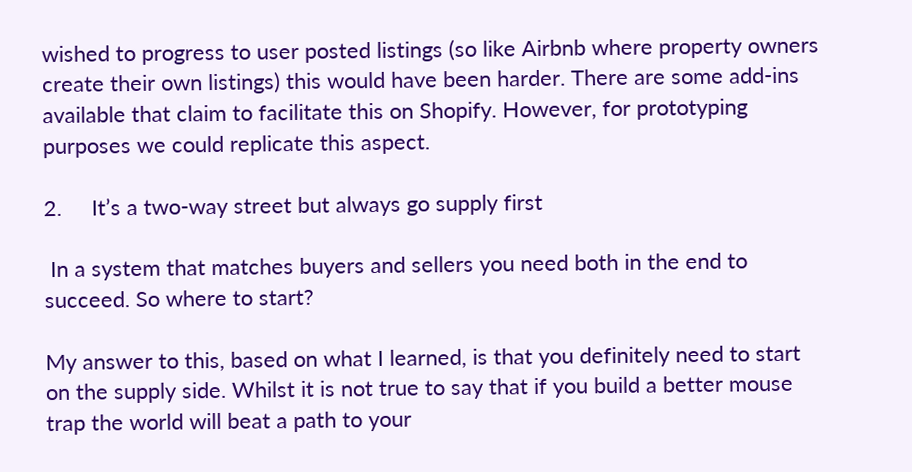wished to progress to user posted listings (so like Airbnb where property owners create their own listings) this would have been harder. There are some add-ins available that claim to facilitate this on Shopify. However, for prototyping purposes we could replicate this aspect.

2.     It’s a two-way street but always go supply first

 In a system that matches buyers and sellers you need both in the end to succeed. So where to start?

My answer to this, based on what I learned, is that you definitely need to start on the supply side. Whilst it is not true to say that if you build a better mouse trap the world will beat a path to your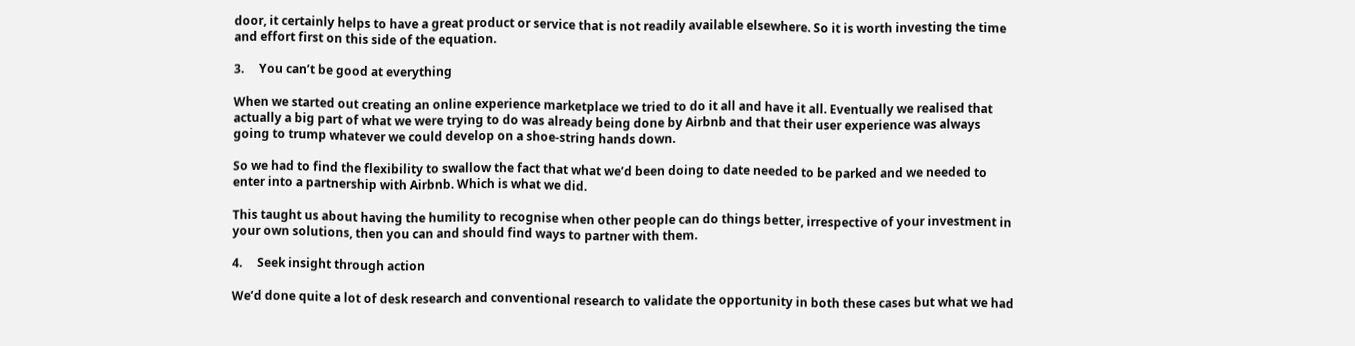door, it certainly helps to have a great product or service that is not readily available elsewhere. So it is worth investing the time and effort first on this side of the equation.

3.     You can’t be good at everything

When we started out creating an online experience marketplace we tried to do it all and have it all. Eventually we realised that actually a big part of what we were trying to do was already being done by Airbnb and that their user experience was always going to trump whatever we could develop on a shoe-string hands down.

So we had to find the flexibility to swallow the fact that what we’d been doing to date needed to be parked and we needed to enter into a partnership with Airbnb. Which is what we did.

This taught us about having the humility to recognise when other people can do things better, irrespective of your investment in your own solutions, then you can and should find ways to partner with them.

4.     Seek insight through action

We’d done quite a lot of desk research and conventional research to validate the opportunity in both these cases but what we had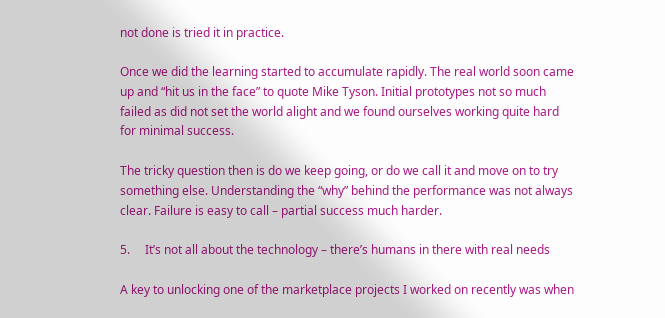not done is tried it in practice.

Once we did the learning started to accumulate rapidly. The real world soon came up and “hit us in the face” to quote Mike Tyson. Initial prototypes not so much failed as did not set the world alight and we found ourselves working quite hard for minimal success.

The tricky question then is do we keep going, or do we call it and move on to try something else. Understanding the “why” behind the performance was not always clear. Failure is easy to call – partial success much harder.

5.     It’s not all about the technology – there’s humans in there with real needs

A key to unlocking one of the marketplace projects I worked on recently was when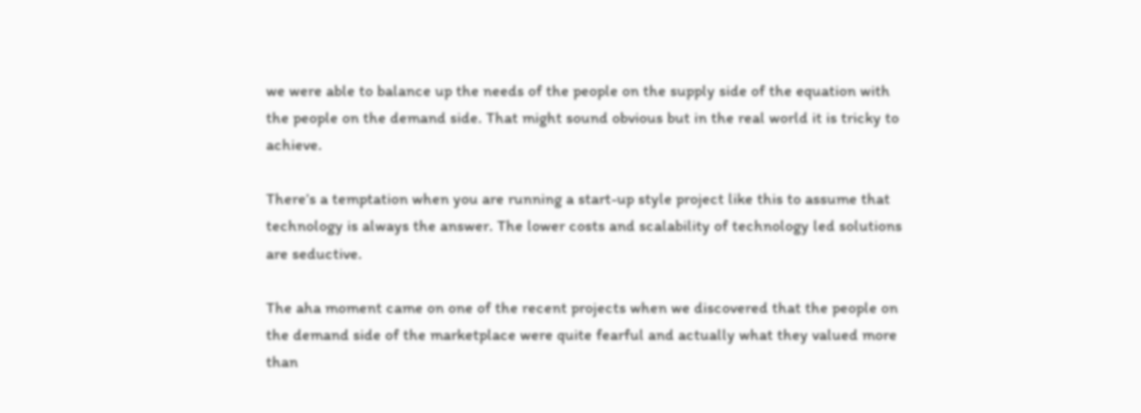we were able to balance up the needs of the people on the supply side of the equation with the people on the demand side. That might sound obvious but in the real world it is tricky to achieve.

There’s a temptation when you are running a start-up style project like this to assume that technology is always the answer. The lower costs and scalability of technology led solutions are seductive.

The aha moment came on one of the recent projects when we discovered that the people on the demand side of the marketplace were quite fearful and actually what they valued more than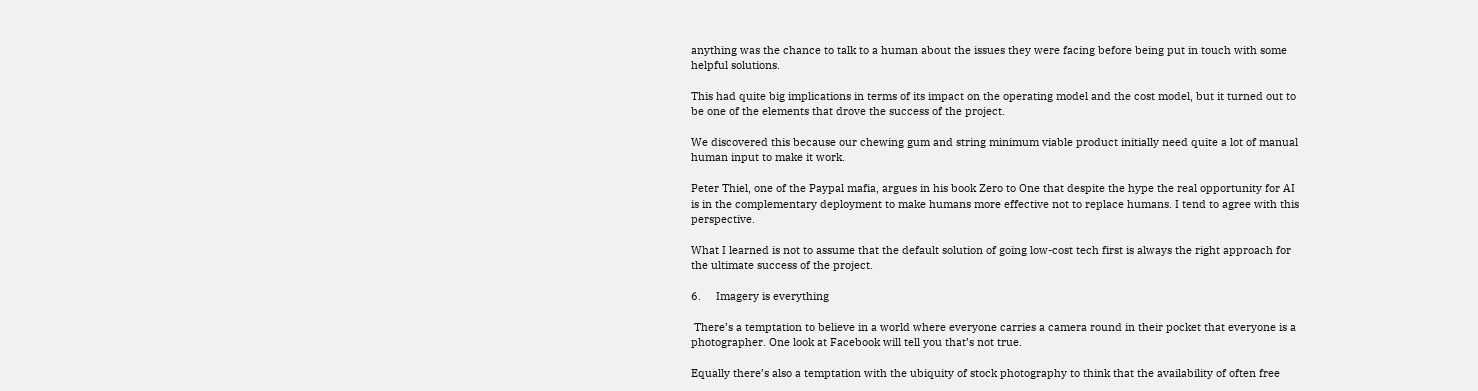anything was the chance to talk to a human about the issues they were facing before being put in touch with some helpful solutions.

This had quite big implications in terms of its impact on the operating model and the cost model, but it turned out to be one of the elements that drove the success of the project.

We discovered this because our chewing gum and string minimum viable product initially need quite a lot of manual human input to make it work.

Peter Thiel, one of the Paypal mafia, argues in his book Zero to One that despite the hype the real opportunity for AI is in the complementary deployment to make humans more effective not to replace humans. I tend to agree with this perspective.

What I learned is not to assume that the default solution of going low-cost tech first is always the right approach for the ultimate success of the project.

6.     Imagery is everything

 There’s a temptation to believe in a world where everyone carries a camera round in their pocket that everyone is a photographer. One look at Facebook will tell you that’s not true.

Equally there’s also a temptation with the ubiquity of stock photography to think that the availability of often free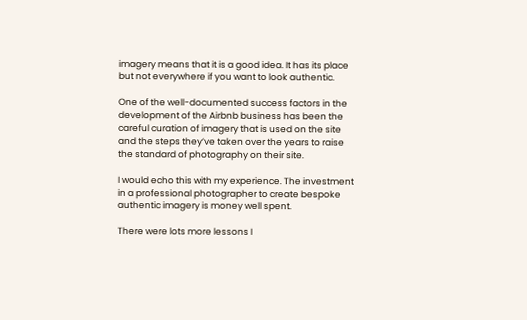imagery means that it is a good idea. It has its place but not everywhere if you want to look authentic.

One of the well-documented success factors in the development of the Airbnb business has been the careful curation of imagery that is used on the site and the steps they’ve taken over the years to raise the standard of photography on their site.

I would echo this with my experience. The investment in a professional photographer to create bespoke authentic imagery is money well spent.

There were lots more lessons I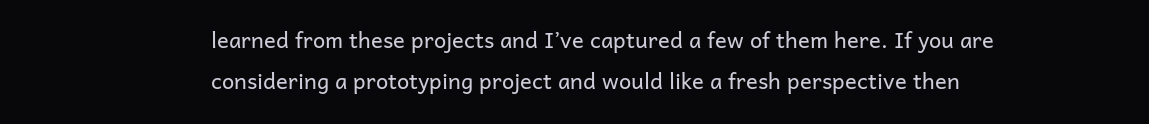learned from these projects and I’ve captured a few of them here. If you are considering a prototyping project and would like a fresh perspective then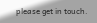please get in touch.